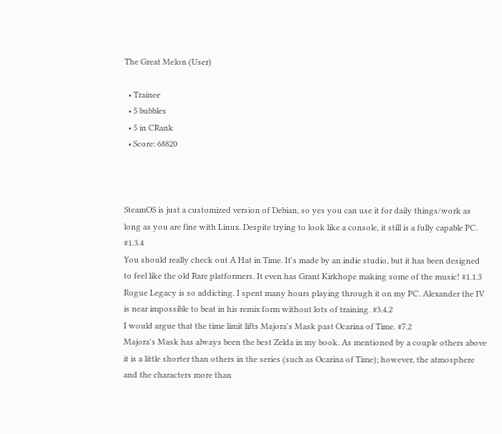The Great Melon (User)

  • Trainee
  • 5 bubbles
  • 5 in CRank
  • Score: 68820



SteamOS is just a customized version of Debian, so yes you can use it for daily things/work as long as you are fine with Linux. Despite trying to look like a console, it still is a fully capable PC. #1.3.4
You should really check out A Hat in Time. It's made by an indie studio, but it has been designed to feel like the old Rare platformers. It even has Grant Kirkhope making some of the music! #1.1.3
Rogue Legacy is so addicting. I spent many hours playing through it on my PC. Alexander the IV is near impossible to beat in his remix form without lots of training. #3.4.2
I would argue that the time limit lifts Majora's Mask past Ocarina of Time. #7.2
Majora's Mask has always been the best Zelda in my book. As mentioned by a couple others above it is a little shorter than others in the series (such as Ocarina of Time); however, the atmosphere and the characters more than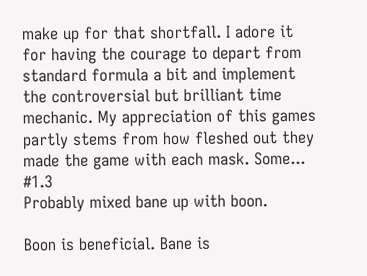make up for that shortfall. I adore it for having the courage to depart from standard formula a bit and implement the controversial but brilliant time mechanic. My appreciation of this games partly stems from how fleshed out they made the game with each mask. Some... #1.3
Probably mixed bane up with boon.

Boon is beneficial. Bane is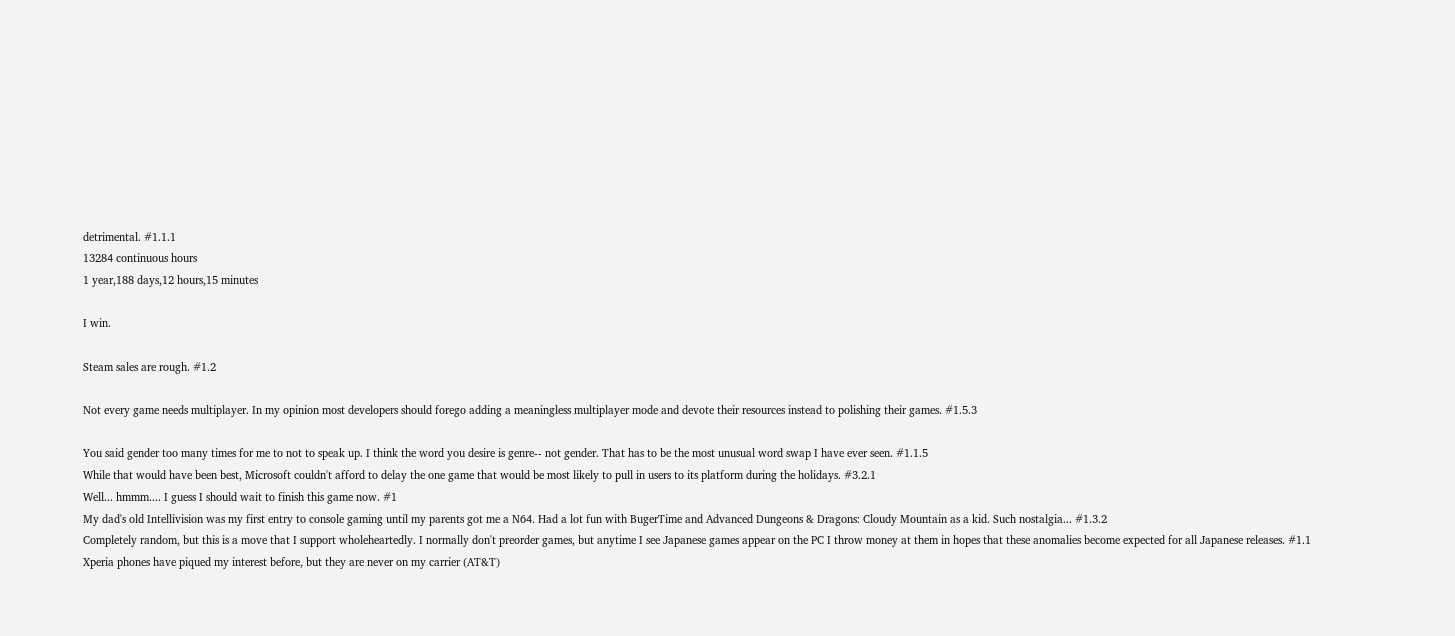detrimental. #1.1.1
13284 continuous hours
1 year,188 days,12 hours,15 minutes

I win.

Steam sales are rough. #1.2

Not every game needs multiplayer. In my opinion most developers should forego adding a meaningless multiplayer mode and devote their resources instead to polishing their games. #1.5.3

You said gender too many times for me to not to speak up. I think the word you desire is genre-- not gender. That has to be the most unusual word swap I have ever seen. #1.1.5
While that would have been best, Microsoft couldn't afford to delay the one game that would be most likely to pull in users to its platform during the holidays. #3.2.1
Well... hmmm.... I guess I should wait to finish this game now. #1
My dad's old Intellivision was my first entry to console gaming until my parents got me a N64. Had a lot fun with BugerTime and Advanced Dungeons & Dragons: Cloudy Mountain as a kid. Such nostalgia... #1.3.2
Completely random, but this is a move that I support wholeheartedly. I normally don't preorder games, but anytime I see Japanese games appear on the PC I throw money at them in hopes that these anomalies become expected for all Japanese releases. #1.1
Xperia phones have piqued my interest before, but they are never on my carrier (AT&T)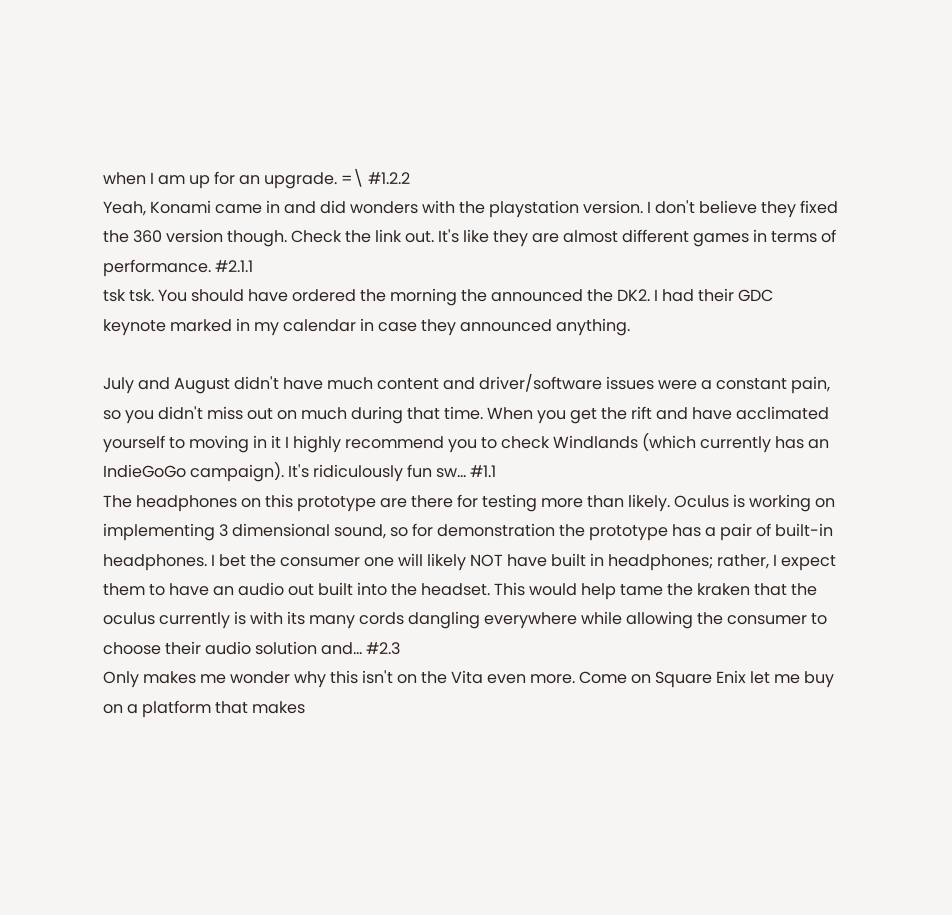when I am up for an upgrade. =\ #1.2.2
Yeah, Konami came in and did wonders with the playstation version. I don't believe they fixed the 360 version though. Check the link out. It's like they are almost different games in terms of performance. #2.1.1
tsk tsk. You should have ordered the morning the announced the DK2. I had their GDC keynote marked in my calendar in case they announced anything.

July and August didn't have much content and driver/software issues were a constant pain, so you didn't miss out on much during that time. When you get the rift and have acclimated yourself to moving in it I highly recommend you to check Windlands (which currently has an IndieGoGo campaign). It's ridiculously fun sw... #1.1
The headphones on this prototype are there for testing more than likely. Oculus is working on implementing 3 dimensional sound, so for demonstration the prototype has a pair of built-in headphones. I bet the consumer one will likely NOT have built in headphones; rather, I expect them to have an audio out built into the headset. This would help tame the kraken that the oculus currently is with its many cords dangling everywhere while allowing the consumer to choose their audio solution and... #2.3
Only makes me wonder why this isn't on the Vita even more. Come on Square Enix let me buy on a platform that makes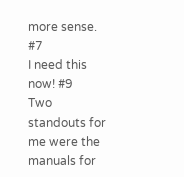more sense. #7
I need this now! #9
Two standouts for me were the manuals for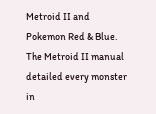Metroid II and Pokemon Red & Blue. The Metroid II manual detailed every monster in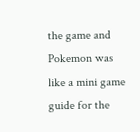the game and Pokemon was like a mini game guide for the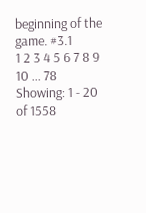beginning of the game. #3.1
1 2 3 4 5 6 7 8 9 10 ... 78
Showing: 1 - 20 of 1558